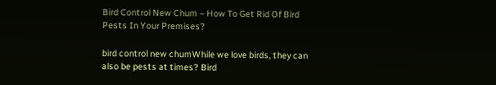Bird Control New Chum – How To Get Rid Of Bird Pests In Your Premises?

bird control new chumWhile we love birds, they can also be pests at times? Bird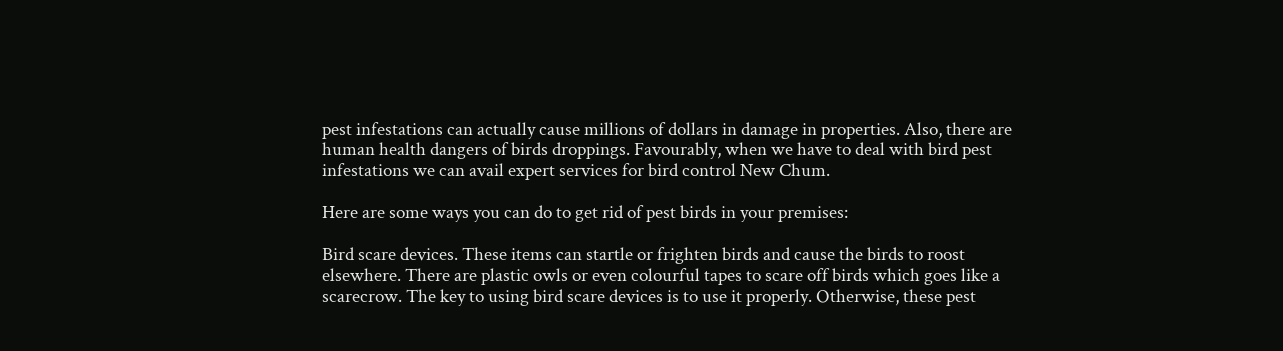pest infestations can actually cause millions of dollars in damage in properties. Also, there are human health dangers of birds droppings. Favourably, when we have to deal with bird pest infestations we can avail expert services for bird control New Chum.

Here are some ways you can do to get rid of pest birds in your premises:

Bird scare devices. These items can startle or frighten birds and cause the birds to roost elsewhere. There are plastic owls or even colourful tapes to scare off birds which goes like a scarecrow. The key to using bird scare devices is to use it properly. Otherwise, these pest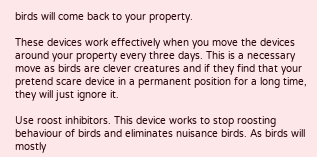birds will come back to your property.

These devices work effectively when you move the devices around your property every three days. This is a necessary move as birds are clever creatures and if they find that your pretend scare device in a permanent position for a long time, they will just ignore it.

Use roost inhibitors. This device works to stop roosting behaviour of birds and eliminates nuisance birds. As birds will mostly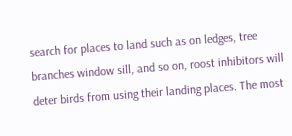search for places to land such as on ledges, tree branches window sill, and so on, roost inhibitors will deter birds from using their landing places. The most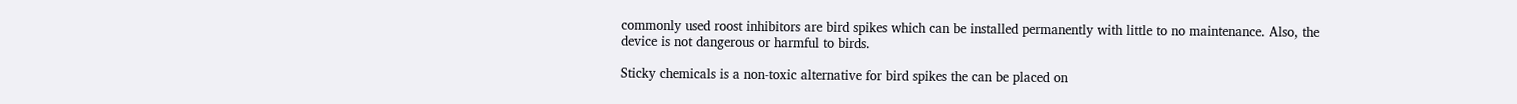commonly used roost inhibitors are bird spikes which can be installed permanently with little to no maintenance. Also, the device is not dangerous or harmful to birds.

Sticky chemicals is a non-toxic alternative for bird spikes the can be placed on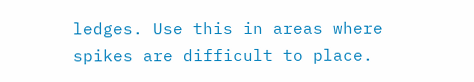ledges. Use this in areas where spikes are difficult to place.